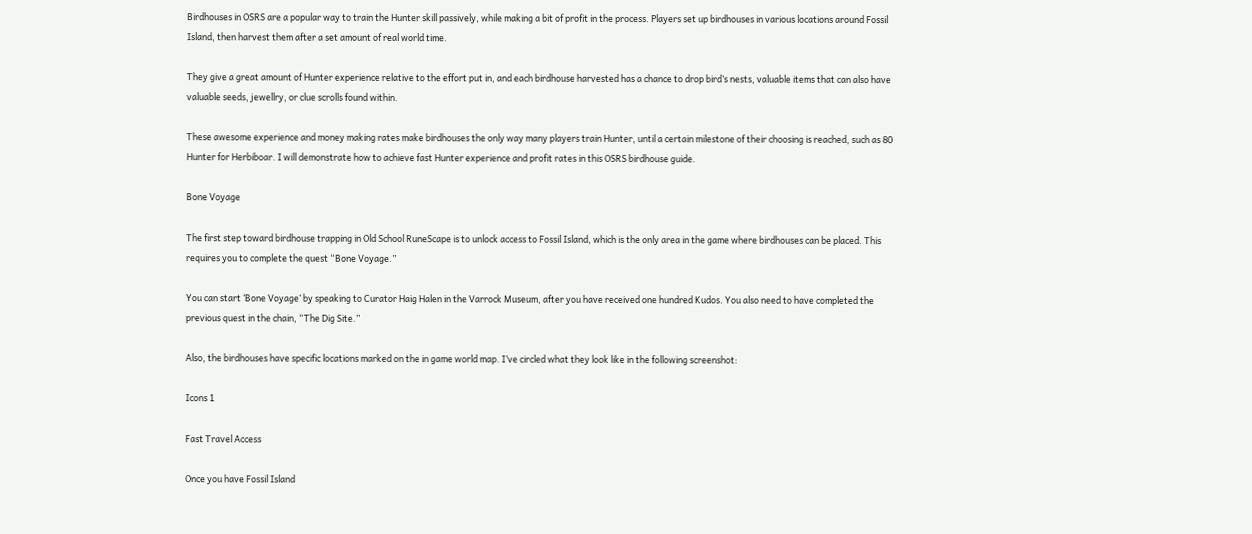Birdhouses in OSRS are a popular way to train the Hunter skill passively, while making a bit of profit in the process. Players set up birdhouses in various locations around Fossil Island, then harvest them after a set amount of real world time.

They give a great amount of Hunter experience relative to the effort put in, and each birdhouse harvested has a chance to drop bird’s nests, valuable items that can also have valuable seeds, jewellry, or clue scrolls found within.

These awesome experience and money making rates make birdhouses the only way many players train Hunter, until a certain milestone of their choosing is reached, such as 80 Hunter for Herbiboar. I will demonstrate how to achieve fast Hunter experience and profit rates in this OSRS birdhouse guide.

Bone Voyage

The first step toward birdhouse trapping in Old School RuneScape is to unlock access to Fossil Island, which is the only area in the game where birdhouses can be placed. This requires you to complete the quest “Bone Voyage.”

You can start ‘Bone Voyage’ by speaking to Curator Haig Halen in the Varrock Museum, after you have received one hundred Kudos. You also need to have completed the previous quest in the chain, “The Dig Site.”

Also, the birdhouses have specific locations marked on the in game world map. I’ve circled what they look like in the following screenshot:

Icons 1

Fast Travel Access

Once you have Fossil Island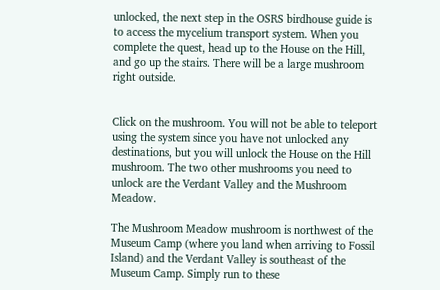unlocked, the next step in the OSRS birdhouse guide is to access the mycelium transport system. When you complete the quest, head up to the House on the Hill, and go up the stairs. There will be a large mushroom right outside.


Click on the mushroom. You will not be able to teleport using the system since you have not unlocked any destinations, but you will unlock the House on the Hill mushroom. The two other mushrooms you need to unlock are the Verdant Valley and the Mushroom Meadow.

The Mushroom Meadow mushroom is northwest of the Museum Camp (where you land when arriving to Fossil Island) and the Verdant Valley is southeast of the Museum Camp. Simply run to these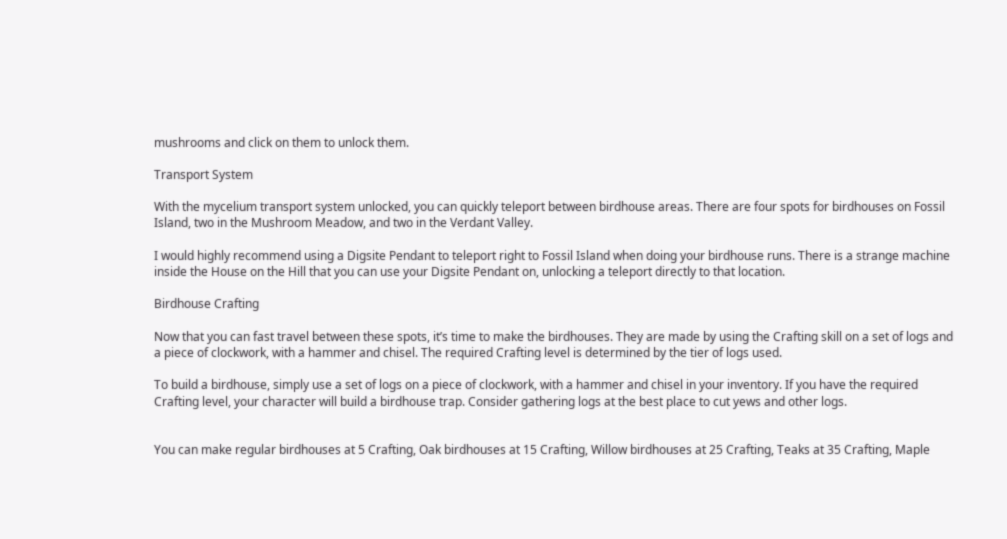mushrooms and click on them to unlock them.

Transport System

With the mycelium transport system unlocked, you can quickly teleport between birdhouse areas. There are four spots for birdhouses on Fossil Island, two in the Mushroom Meadow, and two in the Verdant Valley.

I would highly recommend using a Digsite Pendant to teleport right to Fossil Island when doing your birdhouse runs. There is a strange machine inside the House on the Hill that you can use your Digsite Pendant on, unlocking a teleport directly to that location.

Birdhouse Crafting

Now that you can fast travel between these spots, it’s time to make the birdhouses. They are made by using the Crafting skill on a set of logs and a piece of clockwork, with a hammer and chisel. The required Crafting level is determined by the tier of logs used.

To build a birdhouse, simply use a set of logs on a piece of clockwork, with a hammer and chisel in your inventory. If you have the required Crafting level, your character will build a birdhouse trap. Consider gathering logs at the best place to cut yews and other logs.


You can make regular birdhouses at 5 Crafting, Oak birdhouses at 15 Crafting, Willow birdhouses at 25 Crafting, Teaks at 35 Crafting, Maple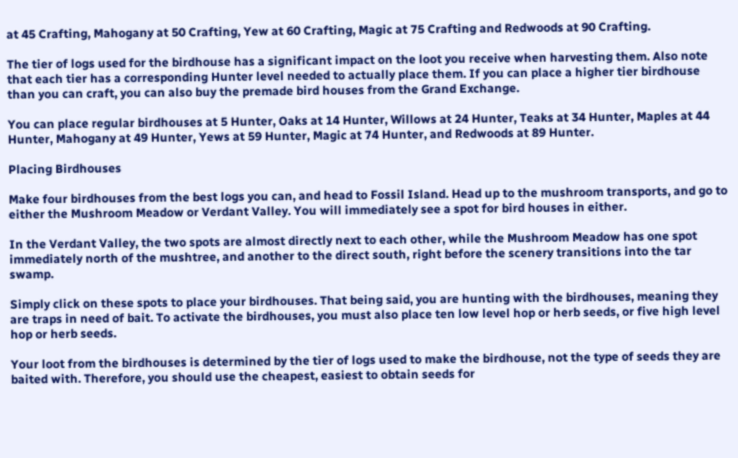at 45 Crafting, Mahogany at 50 Crafting, Yew at 60 Crafting, Magic at 75 Crafting and Redwoods at 90 Crafting.

The tier of logs used for the birdhouse has a significant impact on the loot you receive when harvesting them. Also note that each tier has a corresponding Hunter level needed to actually place them. If you can place a higher tier birdhouse than you can craft, you can also buy the premade bird houses from the Grand Exchange.

You can place regular birdhouses at 5 Hunter, Oaks at 14 Hunter, Willows at 24 Hunter, Teaks at 34 Hunter, Maples at 44 Hunter, Mahogany at 49 Hunter, Yews at 59 Hunter, Magic at 74 Hunter, and Redwoods at 89 Hunter.

Placing Birdhouses

Make four birdhouses from the best logs you can, and head to Fossil Island. Head up to the mushroom transports, and go to either the Mushroom Meadow or Verdant Valley. You will immediately see a spot for bird houses in either.

In the Verdant Valley, the two spots are almost directly next to each other, while the Mushroom Meadow has one spot immediately north of the mushtree, and another to the direct south, right before the scenery transitions into the tar swamp.

Simply click on these spots to place your birdhouses. That being said, you are hunting with the birdhouses, meaning they are traps in need of bait. To activate the birdhouses, you must also place ten low level hop or herb seeds, or five high level hop or herb seeds.

Your loot from the birdhouses is determined by the tier of logs used to make the birdhouse, not the type of seeds they are baited with. Therefore, you should use the cheapest, easiest to obtain seeds for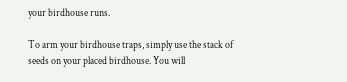your birdhouse runs.

To arm your birdhouse traps, simply use the stack of seeds on your placed birdhouse. You will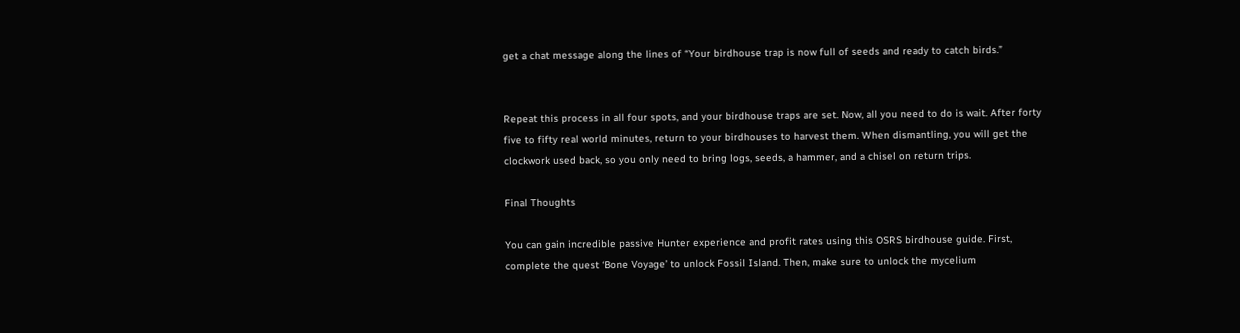get a chat message along the lines of “Your birdhouse trap is now full of seeds and ready to catch birds.”


Repeat this process in all four spots, and your birdhouse traps are set. Now, all you need to do is wait. After forty five to fifty real world minutes, return to your birdhouses to harvest them. When dismantling, you will get the clockwork used back, so you only need to bring logs, seeds, a hammer, and a chisel on return trips.

Final Thoughts

You can gain incredible passive Hunter experience and profit rates using this OSRS birdhouse guide. First, complete the quest ‘Bone Voyage’ to unlock Fossil Island. Then, make sure to unlock the mycelium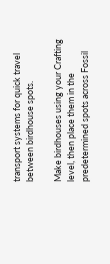transport systems for quick travel between birdhouse spots.

Make birdhouses using your Crafting level, then place them in the predetermined spots across Fossil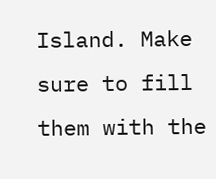Island. Make sure to fill them with the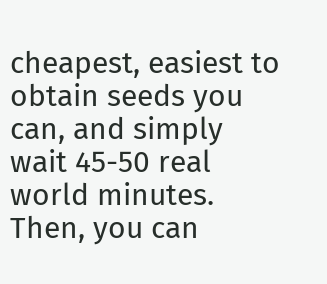cheapest, easiest to obtain seeds you can, and simply wait 45-50 real world minutes. Then, you can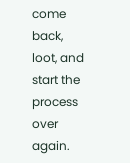come back, loot, and start the process over again.